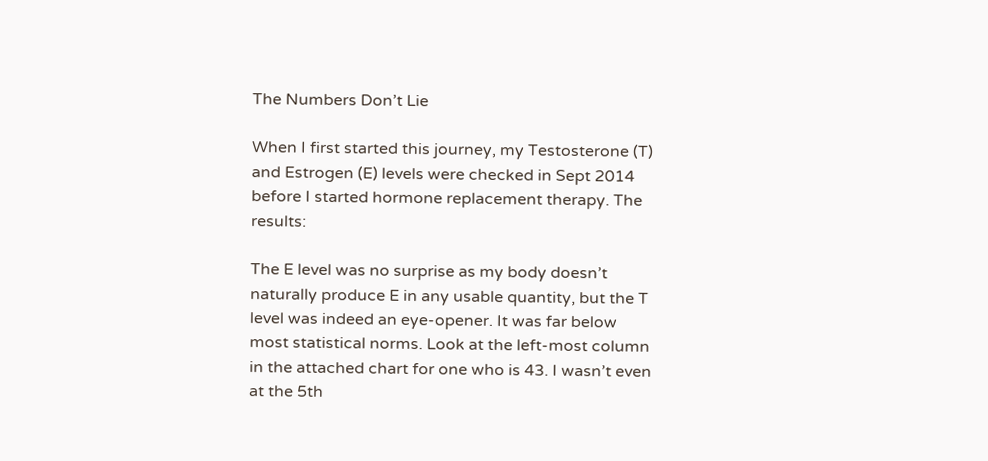The Numbers Don’t Lie

When I first started this journey, my Testosterone (T) and Estrogen (E) levels were checked in Sept 2014 before I started hormone replacement therapy. The results:

The E level was no surprise as my body doesn’t naturally produce E in any usable quantity, but the T level was indeed an eye-opener. It was far below most statistical norms. Look at the left-most column in the attached chart for one who is 43. I wasn’t even at the 5th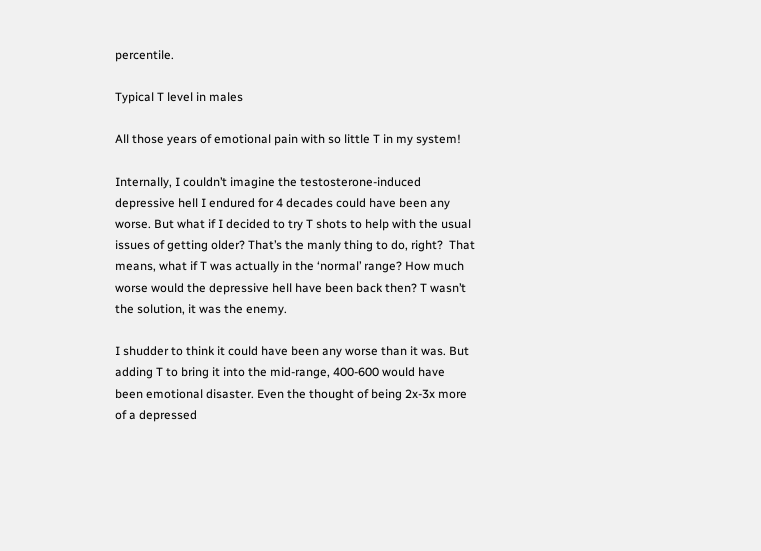percentile.

Typical T level in males

All those years of emotional pain with so little T in my system!

Internally, I couldn’t imagine the testosterone-induced depressive hell I endured for 4 decades could have been any worse. But what if I decided to try T shots to help with the usual issues of getting older? That’s the manly thing to do, right?  That means, what if T was actually in the ‘normal’ range? How much worse would the depressive hell have been back then? T wasn’t the solution, it was the enemy.

I shudder to think it could have been any worse than it was. But adding T to bring it into the mid-range, 400-600 would have been emotional disaster. Even the thought of being 2x-3x more of a depressed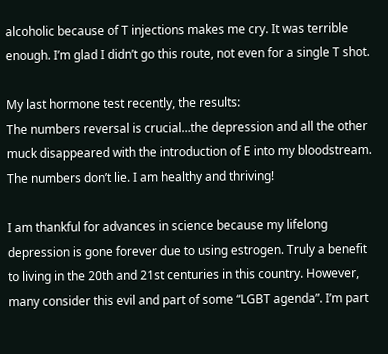alcoholic because of T injections makes me cry. It was terrible enough. I’m glad I didn’t go this route, not even for a single T shot.

My last hormone test recently, the results:
The numbers reversal is crucial…the depression and all the other muck disappeared with the introduction of E into my bloodstream. The numbers don’t lie. I am healthy and thriving!

I am thankful for advances in science because my lifelong depression is gone forever due to using estrogen. Truly a benefit to living in the 20th and 21st centuries in this country. However, many consider this evil and part of some “LGBT agenda”. I’m part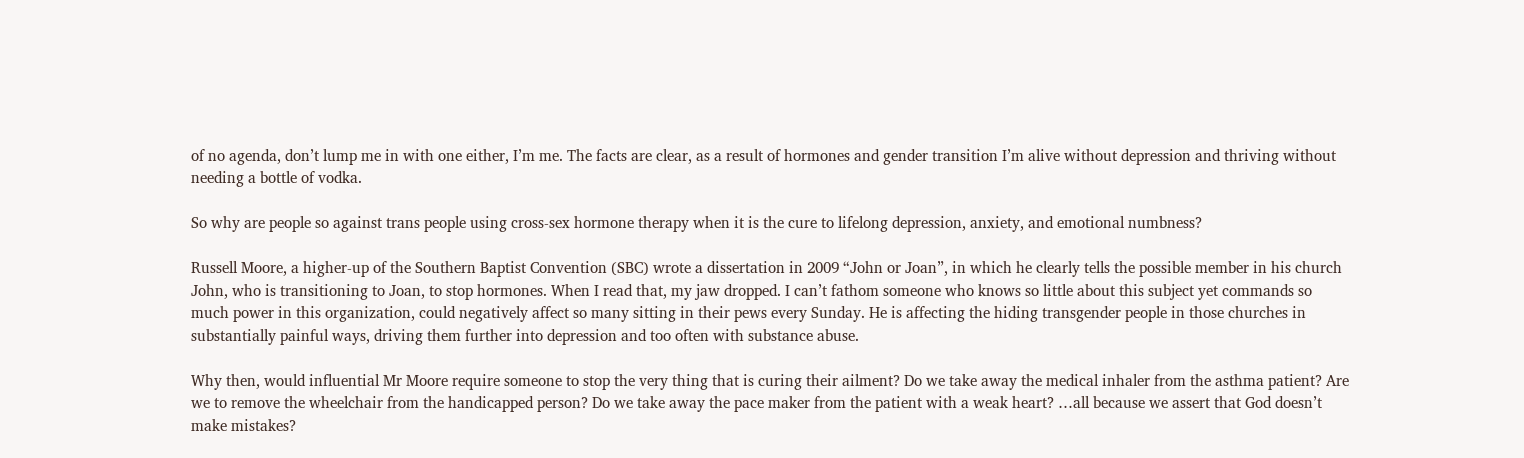of no agenda, don’t lump me in with one either, I’m me. The facts are clear, as a result of hormones and gender transition I’m alive without depression and thriving without needing a bottle of vodka.

So why are people so against trans people using cross-sex hormone therapy when it is the cure to lifelong depression, anxiety, and emotional numbness?

Russell Moore, a higher-up of the Southern Baptist Convention (SBC) wrote a dissertation in 2009 “John or Joan”, in which he clearly tells the possible member in his church John, who is transitioning to Joan, to stop hormones. When I read that, my jaw dropped. I can’t fathom someone who knows so little about this subject yet commands so much power in this organization, could negatively affect so many sitting in their pews every Sunday. He is affecting the hiding transgender people in those churches in substantially painful ways, driving them further into depression and too often with substance abuse.

Why then, would influential Mr Moore require someone to stop the very thing that is curing their ailment? Do we take away the medical inhaler from the asthma patient? Are we to remove the wheelchair from the handicapped person? Do we take away the pace maker from the patient with a weak heart? …all because we assert that God doesn’t make mistakes?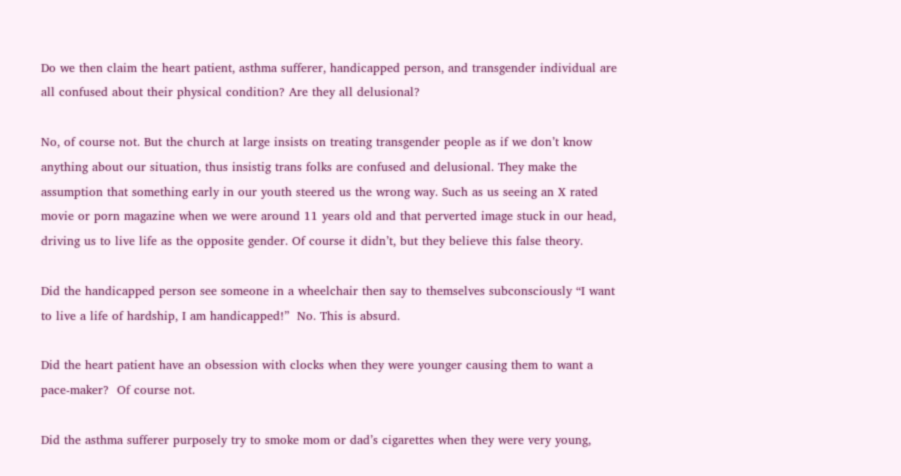Do we then claim the heart patient, asthma sufferer, handicapped person, and transgender individual are all confused about their physical condition? Are they all delusional?

No, of course not. But the church at large insists on treating transgender people as if we don’t know anything about our situation, thus insistig trans folks are confused and delusional. They make the assumption that something early in our youth steered us the wrong way. Such as us seeing an X rated movie or porn magazine when we were around 11 years old and that perverted image stuck in our head, driving us to live life as the opposite gender. Of course it didn’t, but they believe this false theory.

Did the handicapped person see someone in a wheelchair then say to themselves subconsciously “I want to live a life of hardship, I am handicapped!”  No. This is absurd.

Did the heart patient have an obsession with clocks when they were younger causing them to want a pace-maker?  Of course not.

Did the asthma sufferer purposely try to smoke mom or dad’s cigarettes when they were very young,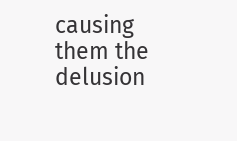causing them the delusion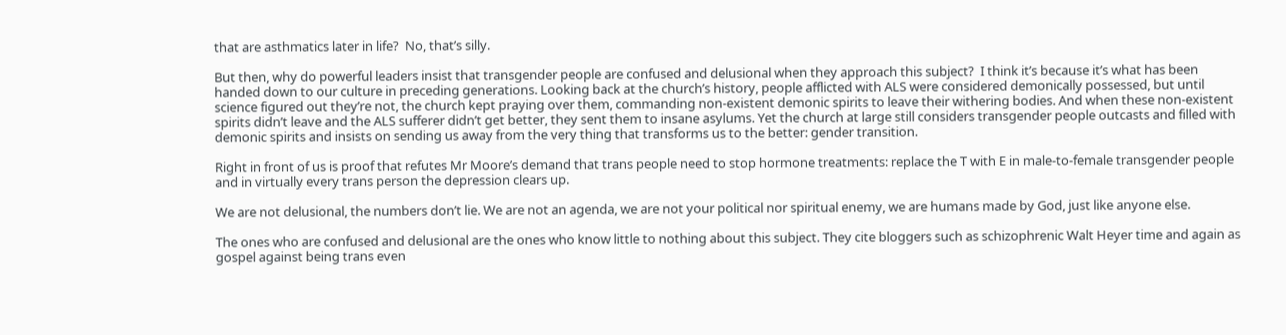that are asthmatics later in life?  No, that’s silly.

But then, why do powerful leaders insist that transgender people are confused and delusional when they approach this subject?  I think it’s because it’s what has been handed down to our culture in preceding generations. Looking back at the church’s history, people afflicted with ALS were considered demonically possessed, but until science figured out they’re not, the church kept praying over them, commanding non-existent demonic spirits to leave their withering bodies. And when these non-existent spirits didn’t leave and the ALS sufferer didn’t get better, they sent them to insane asylums. Yet the church at large still considers transgender people outcasts and filled with demonic spirits and insists on sending us away from the very thing that transforms us to the better: gender transition.

Right in front of us is proof that refutes Mr Moore’s demand that trans people need to stop hormone treatments: replace the T with E in male-to-female transgender people and in virtually every trans person the depression clears up.

We are not delusional, the numbers don’t lie. We are not an agenda, we are not your political nor spiritual enemy, we are humans made by God, just like anyone else.

The ones who are confused and delusional are the ones who know little to nothing about this subject. They cite bloggers such as schizophrenic Walt Heyer time and again as gospel against being trans even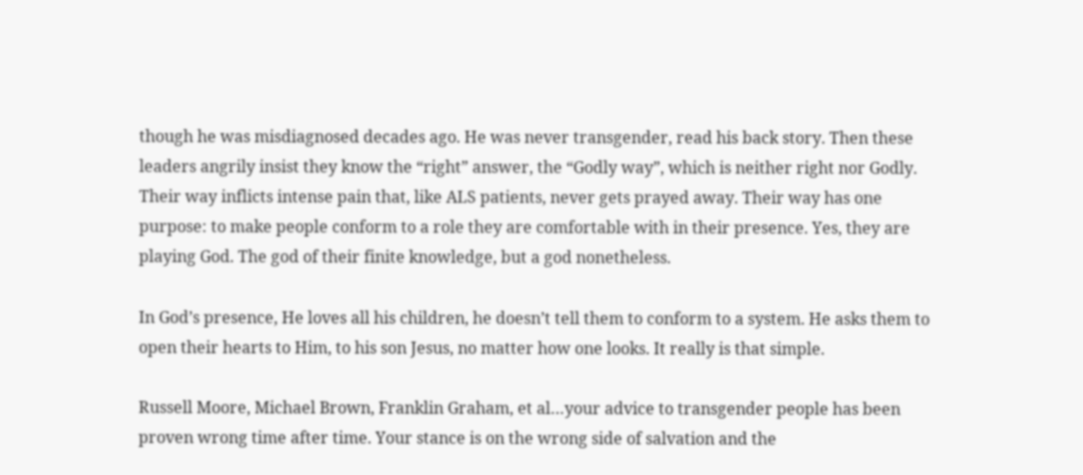though he was misdiagnosed decades ago. He was never transgender, read his back story. Then these leaders angrily insist they know the “right” answer, the “Godly way”, which is neither right nor Godly.  Their way inflicts intense pain that, like ALS patients, never gets prayed away. Their way has one purpose: to make people conform to a role they are comfortable with in their presence. Yes, they are playing God. The god of their finite knowledge, but a god nonetheless.

In God’s presence, He loves all his children, he doesn’t tell them to conform to a system. He asks them to open their hearts to Him, to his son Jesus, no matter how one looks. It really is that simple.

Russell Moore, Michael Brown, Franklin Graham, et al…your advice to transgender people has been proven wrong time after time. Your stance is on the wrong side of salvation and the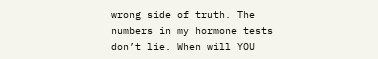wrong side of truth. The numbers in my hormone tests don’t lie. When will YOU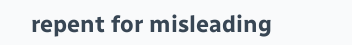repent for misleading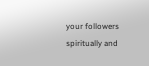your followers spiritually and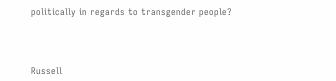politically in regards to transgender people?




Russell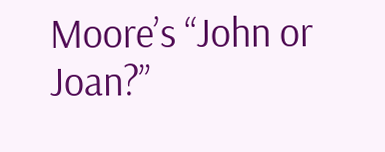Moore’s “John or Joan?”